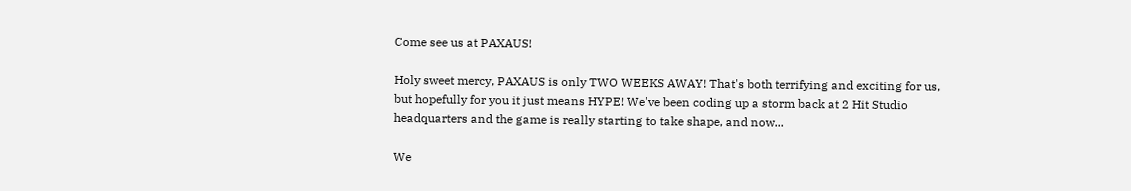Come see us at PAXAUS!

Holy sweet mercy, PAXAUS is only TWO WEEKS AWAY! That's both terrifying and exciting for us, but hopefully for you it just means HYPE! We've been coding up a storm back at 2 Hit Studio headquarters and the game is really starting to take shape, and now...

We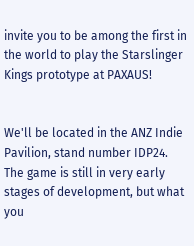invite you to be among the first in the world to play the Starslinger Kings prototype at PAXAUS!


We'll be located in the ANZ Indie Pavilion, stand number IDP24. The game is still in very early stages of development, but what you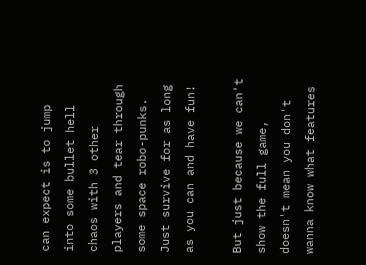can expect is to jump into some bullet hell chaos with 3 other players and tear through some space robo-punks. Just survive for as long as you can and have fun!

But just because we can't show the full game, doesn't mean you don't wanna know what features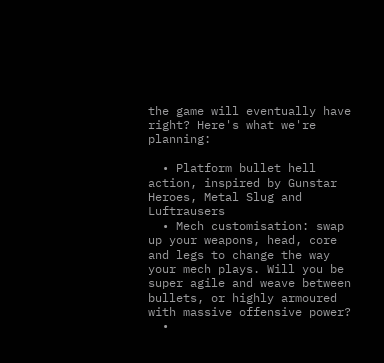the game will eventually have right? Here's what we're planning:

  • Platform bullet hell action, inspired by Gunstar Heroes, Metal Slug and Luftrausers
  • Mech customisation: swap up your weapons, head, core and legs to change the way your mech plays. Will you be super agile and weave between bullets, or highly armoured with massive offensive power?
  •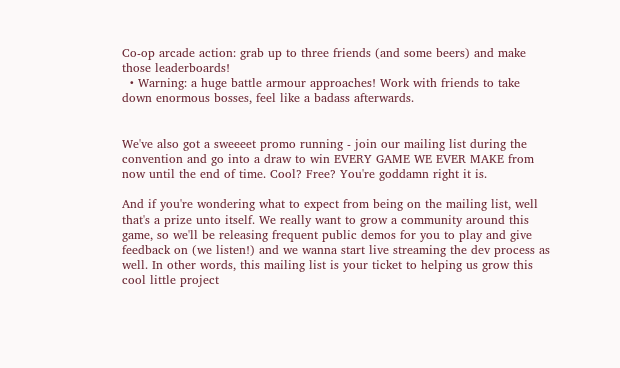Co-op arcade action: grab up to three friends (and some beers) and make those leaderboards!
  • Warning: a huge battle armour approaches! Work with friends to take down enormous bosses, feel like a badass afterwards.


We've also got a sweeeet promo running - join our mailing list during the convention and go into a draw to win EVERY GAME WE EVER MAKE from now until the end of time. Cool? Free? You're goddamn right it is.

And if you're wondering what to expect from being on the mailing list, well that's a prize unto itself. We really want to grow a community around this game, so we'll be releasing frequent public demos for you to play and give feedback on (we listen!) and we wanna start live streaming the dev process as well. In other words, this mailing list is your ticket to helping us grow this cool little project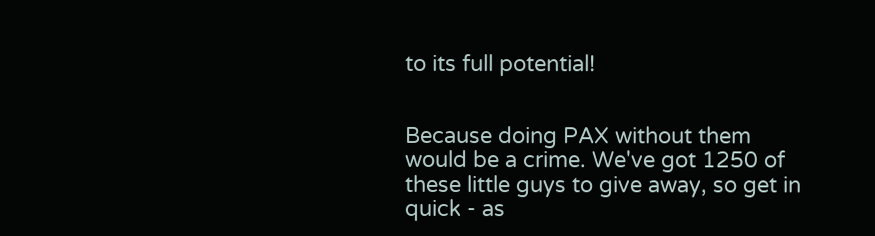to its full potential!


Because doing PAX without them would be a crime. We've got 1250 of these little guys to give away, so get in quick - as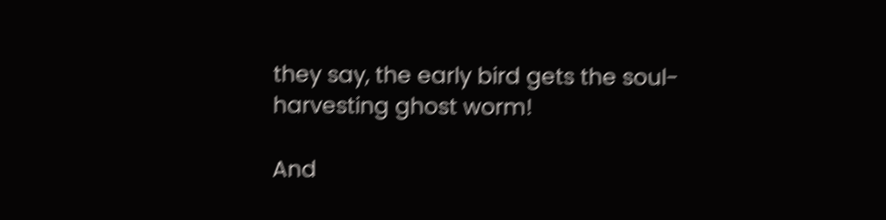they say, the early bird gets the soul-harvesting ghost worm!

And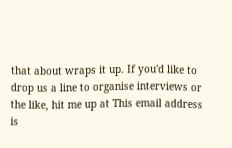that about wraps it up. If you'd like to drop us a line to organise interviews or the like, hit me up at This email address is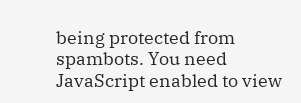being protected from spambots. You need JavaScript enabled to view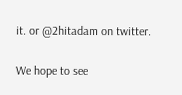it. or @2hitadam on twitter.

We hope to see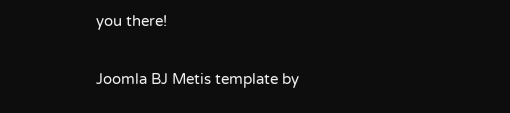you there!

Joomla BJ Metis template by